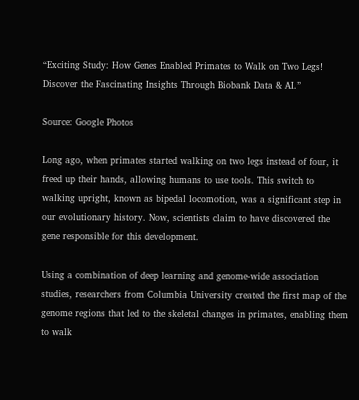“Exciting Study: How Genes Enabled Primates to Walk on Two Legs! Discover the Fascinating Insights Through Biobank Data & AI.”

Source: Google Photos

Long ago, when primates started walking on two legs instead of four, it freed up their hands, allowing humans to use tools. This switch to walking upright, known as bipedal locomotion, was a significant step in our evolutionary history. Now, scientists claim to have discovered the gene responsible for this development.

Using a combination of deep learning and genome-wide association studies, researchers from Columbia University created the first map of the genome regions that led to the skeletal changes in primates, enabling them to walk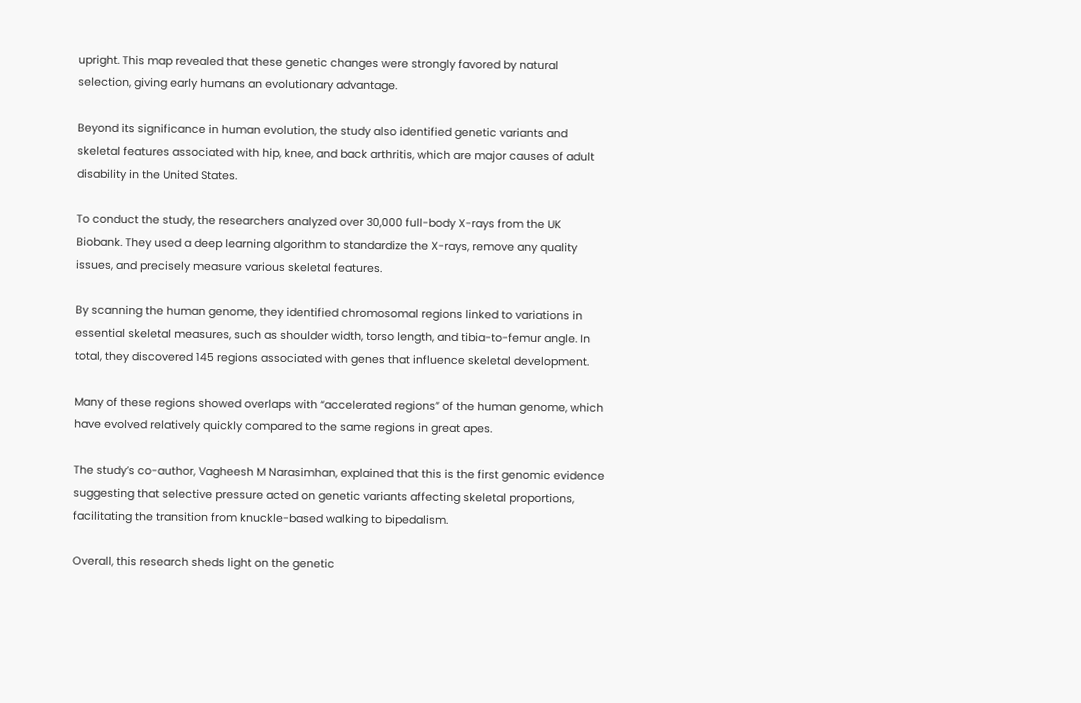upright. This map revealed that these genetic changes were strongly favored by natural selection, giving early humans an evolutionary advantage.

Beyond its significance in human evolution, the study also identified genetic variants and skeletal features associated with hip, knee, and back arthritis, which are major causes of adult disability in the United States.

To conduct the study, the researchers analyzed over 30,000 full-body X-rays from the UK Biobank. They used a deep learning algorithm to standardize the X-rays, remove any quality issues, and precisely measure various skeletal features.

By scanning the human genome, they identified chromosomal regions linked to variations in essential skeletal measures, such as shoulder width, torso length, and tibia-to-femur angle. In total, they discovered 145 regions associated with genes that influence skeletal development.

Many of these regions showed overlaps with “accelerated regions” of the human genome, which have evolved relatively quickly compared to the same regions in great apes.

The study’s co-author, Vagheesh M Narasimhan, explained that this is the first genomic evidence suggesting that selective pressure acted on genetic variants affecting skeletal proportions, facilitating the transition from knuckle-based walking to bipedalism.

Overall, this research sheds light on the genetic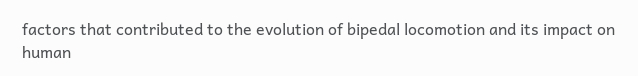factors that contributed to the evolution of bipedal locomotion and its impact on human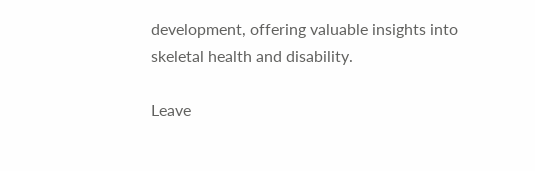development, offering valuable insights into skeletal health and disability.

Leave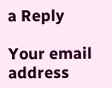a Reply

Your email address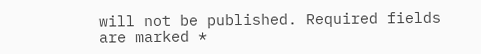will not be published. Required fields are marked *